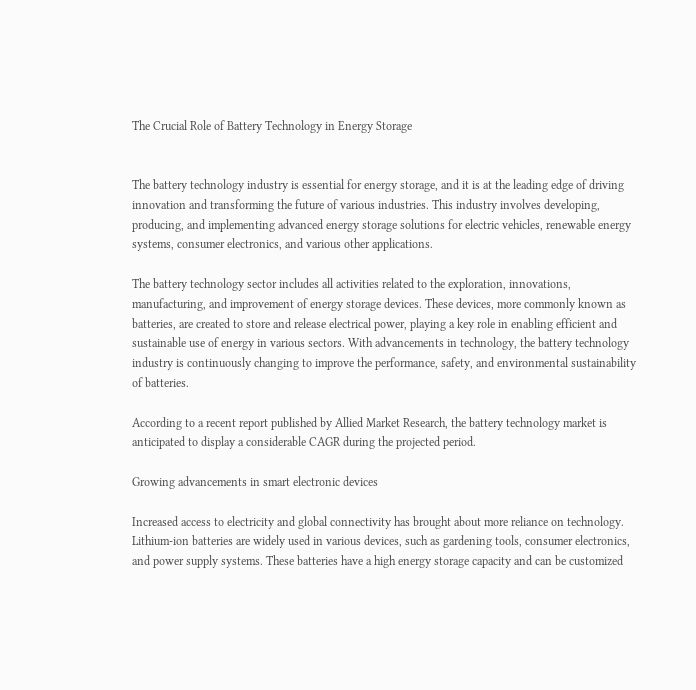The Crucial Role of Battery Technology in Energy Storage


The battery technology industry is essential for energy storage, and it is at the leading edge of driving innovation and transforming the future of various industries. This industry involves developing, producing, and implementing advanced energy storage solutions for electric vehicles, renewable energy systems, consumer electronics, and various other applications.

The battery technology sector includes all activities related to the exploration, innovations, manufacturing, and improvement of energy storage devices. These devices, more commonly known as batteries, are created to store and release electrical power, playing a key role in enabling efficient and sustainable use of energy in various sectors. With advancements in technology, the battery technology industry is continuously changing to improve the performance, safety, and environmental sustainability of batteries.

According to a recent report published by Allied Market Research, the battery technology market is anticipated to display a considerable CAGR during the projected period.

Growing advancements in smart electronic devices

Increased access to electricity and global connectivity has brought about more reliance on technology. Lithium-ion batteries are widely used in various devices, such as gardening tools, consumer electronics, and power supply systems. These batteries have a high energy storage capacity and can be customized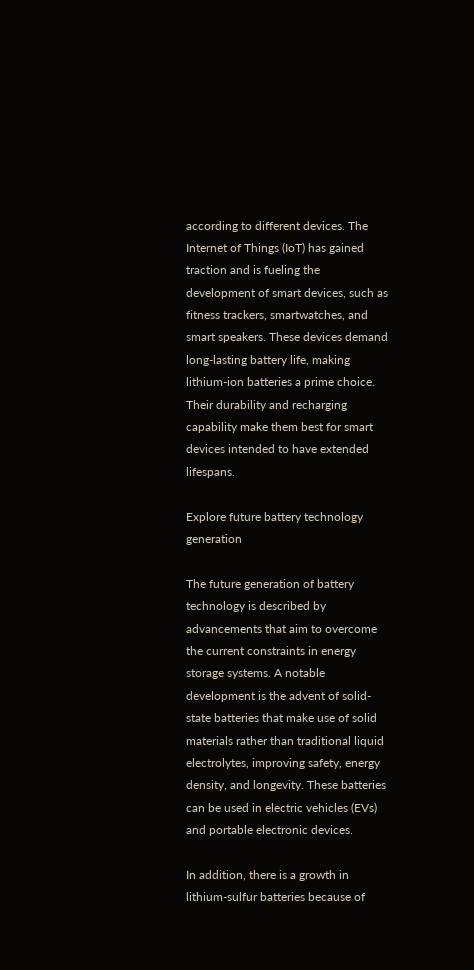according to different devices. The Internet of Things (IoT) has gained traction and is fueling the development of smart devices, such as fitness trackers, smartwatches, and smart speakers. These devices demand long-lasting battery life, making lithium-ion batteries a prime choice. Their durability and recharging capability make them best for smart devices intended to have extended lifespans.

Explore future battery technology generation

The future generation of battery technology is described by advancements that aim to overcome the current constraints in energy storage systems. A notable development is the advent of solid-state batteries that make use of solid materials rather than traditional liquid electrolytes, improving safety, energy density, and longevity. These batteries can be used in electric vehicles (EVs) and portable electronic devices.

In addition, there is a growth in lithium-sulfur batteries because of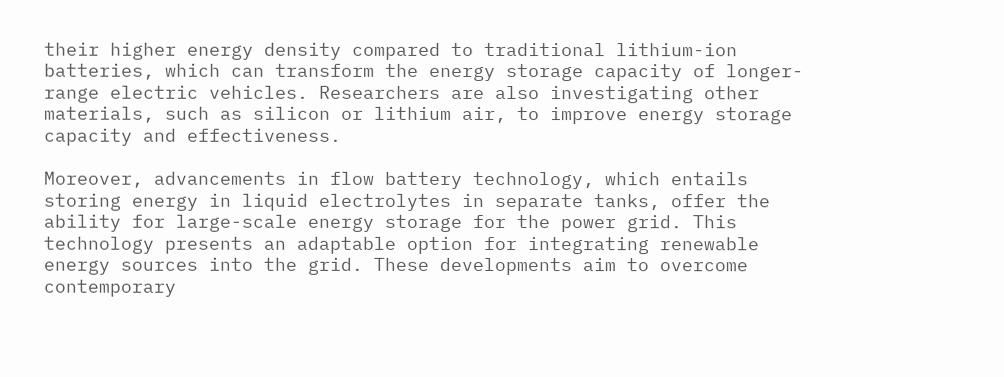their higher energy density compared to traditional lithium-ion batteries, which can transform the energy storage capacity of longer-range electric vehicles. Researchers are also investigating other materials, such as silicon or lithium air, to improve energy storage capacity and effectiveness.

Moreover, advancements in flow battery technology, which entails storing energy in liquid electrolytes in separate tanks, offer the ability for large-scale energy storage for the power grid. This technology presents an adaptable option for integrating renewable energy sources into the grid. These developments aim to overcome contemporary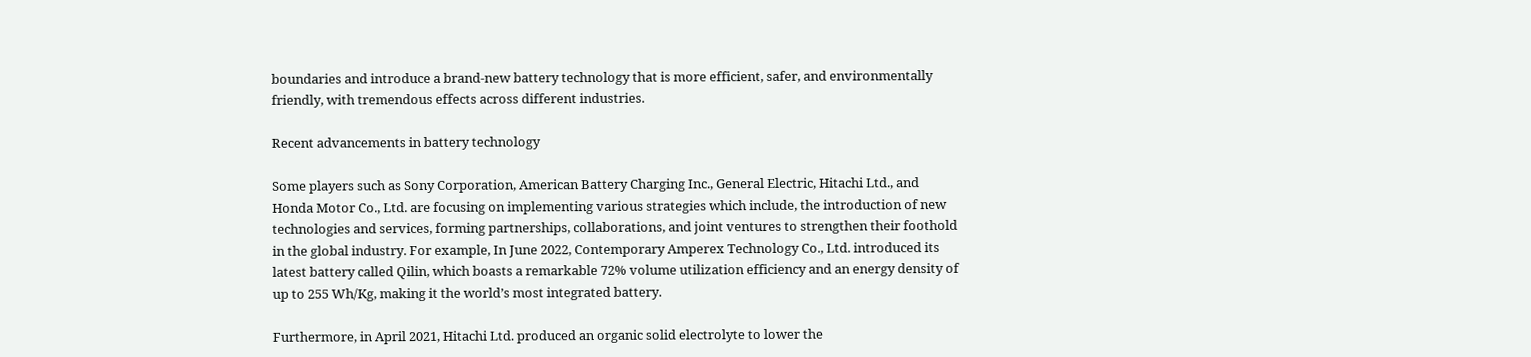boundaries and introduce a brand-new battery technology that is more efficient, safer, and environmentally friendly, with tremendous effects across different industries.

Recent advancements in battery technology

Some players such as Sony Corporation, American Battery Charging Inc., General Electric, Hitachi Ltd., and Honda Motor Co., Ltd. are focusing on implementing various strategies which include, the introduction of new technologies and services, forming partnerships, collaborations, and joint ventures to strengthen their foothold in the global industry. For example, In June 2022, Contemporary Amperex Technology Co., Ltd. introduced its latest battery called Qilin, which boasts a remarkable 72% volume utilization efficiency and an energy density of up to 255 Wh/Kg, making it the world’s most integrated battery.

Furthermore, in April 2021, Hitachi Ltd. produced an organic solid electrolyte to lower the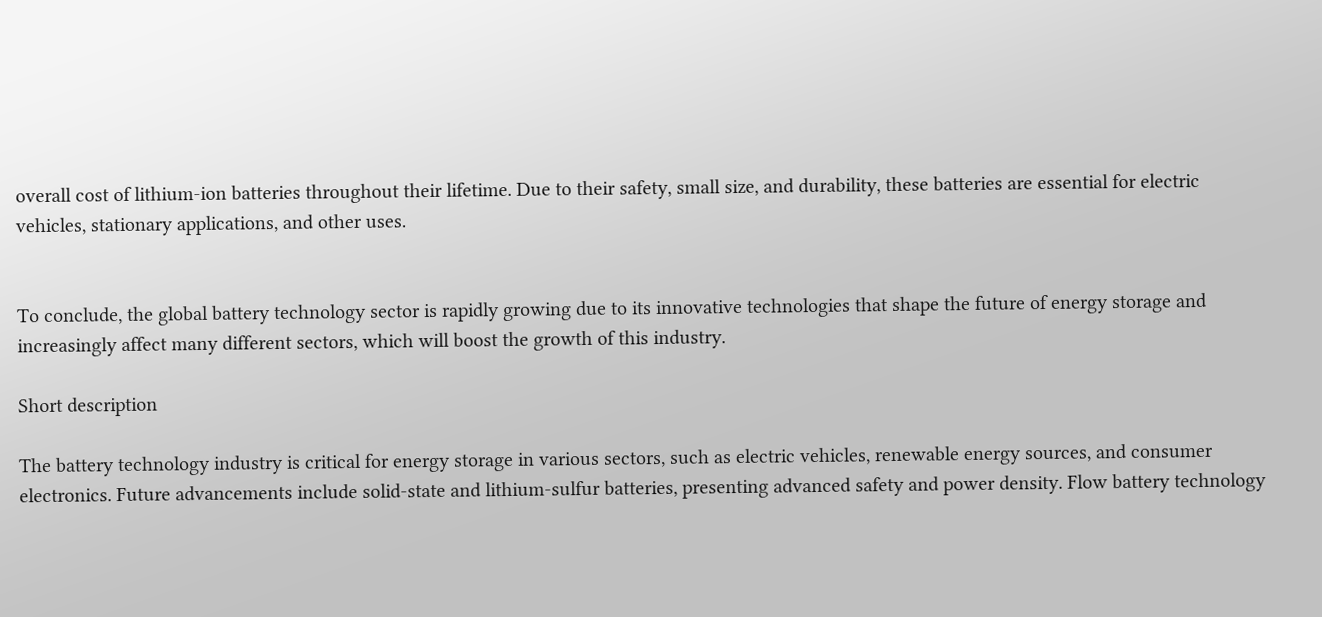overall cost of lithium-ion batteries throughout their lifetime. Due to their safety, small size, and durability, these batteries are essential for electric vehicles, stationary applications, and other uses.


To conclude, the global battery technology sector is rapidly growing due to its innovative technologies that shape the future of energy storage and increasingly affect many different sectors, which will boost the growth of this industry.

Short description

The battery technology industry is critical for energy storage in various sectors, such as electric vehicles, renewable energy sources, and consumer electronics. Future advancements include solid-state and lithium-sulfur batteries, presenting advanced safety and power density. Flow battery technology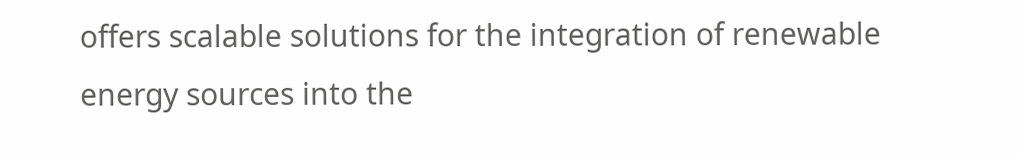offers scalable solutions for the integration of renewable energy sources into the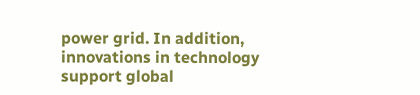power grid. In addition, innovations in technology support global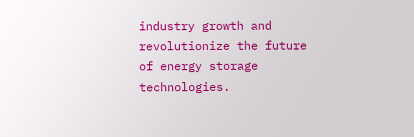industry growth and revolutionize the future of energy storage technologies.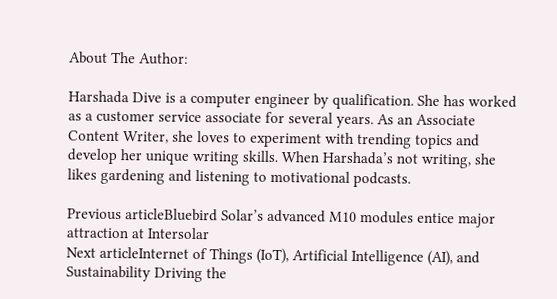About The Author:

Harshada Dive is a computer engineer by qualification. She has worked as a customer service associate for several years. As an Associate Content Writer, she loves to experiment with trending topics and develop her unique writing skills. When Harshada’s not writing, she likes gardening and listening to motivational podcasts.

Previous articleBluebird Solar’s advanced M10 modules entice major attraction at Intersolar
Next articleInternet of Things (IoT), Artificial Intelligence (AI), and Sustainability Driving the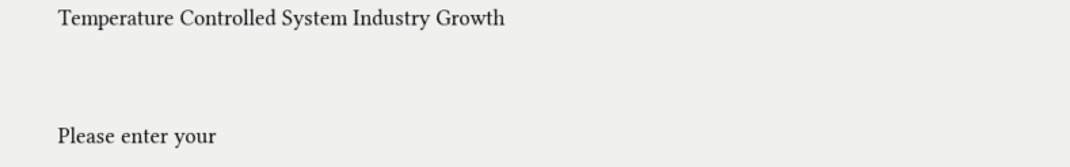Temperature Controlled System Industry Growth


Please enter your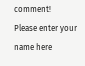comment!
Please enter your name here